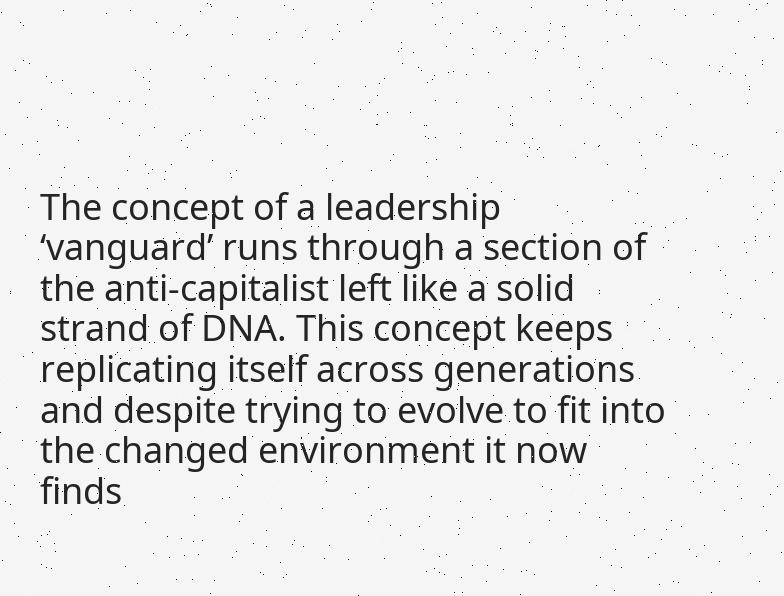The concept of a leadership ‘vanguard’ runs through a section of the anti-capitalist left like a solid strand of DNA. This concept keeps replicating itself across generations and despite trying to evolve to fit into the changed environment it now finds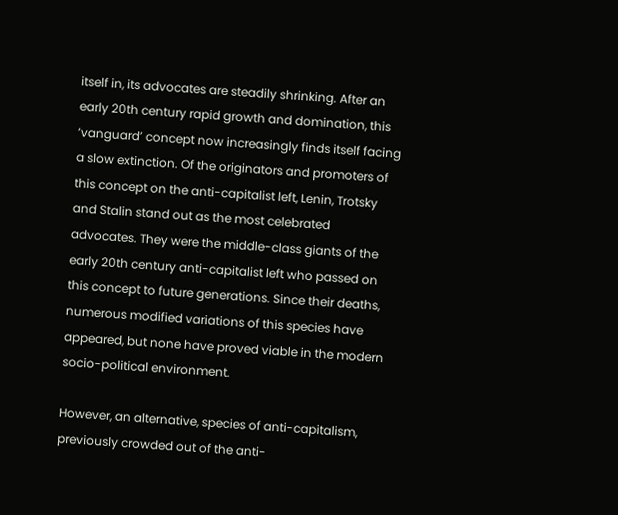itself in, its advocates are steadily shrinking. After an early 20th century rapid growth and domination, this ‘vanguard’ concept now increasingly finds itself facing a slow extinction. Of the originators and promoters of this concept on the anti-capitalist left, Lenin, Trotsky and Stalin stand out as the most celebrated advocates. They were the middle-class giants of the early 20th century anti-capitalist left who passed on this concept to future generations. Since their deaths, numerous modified variations of this species have appeared, but none have proved viable in the modern socio-political environment.

However, an alternative, species of anti-capitalism, previously crowded out of the anti-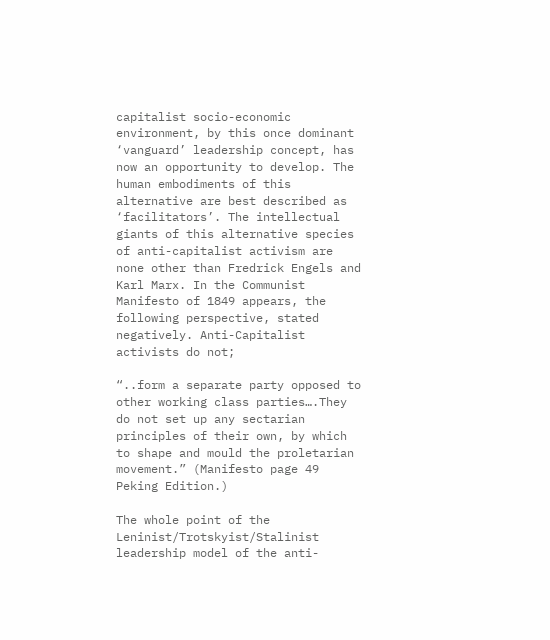capitalist socio-economic environment, by this once dominant ‘vanguard’ leadership concept, has now an opportunity to develop. The human embodiments of this alternative are best described as ‘facilitators’. The intellectual giants of this alternative species of anti-capitalist activism are none other than Fredrick Engels and Karl Marx. In the Communist Manifesto of 1849 appears, the following perspective, stated negatively. Anti-Capitalist activists do not;

“..form a separate party opposed to other working class parties….They do not set up any sectarian principles of their own, by which to shape and mould the proletarian movement.” (Manifesto page 49 Peking Edition.)

The whole point of the Leninist/Trotskyist/Stalinist leadership model of the anti-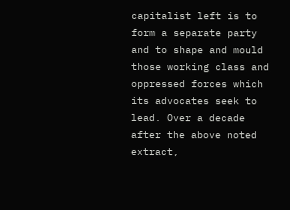capitalist left is to form a separate party and to shape and mould those working class and oppressed forces which its advocates seek to lead. Over a decade after the above noted extract,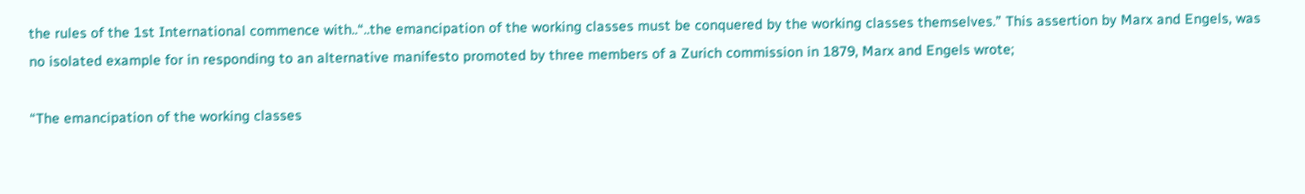the rules of the 1st International commence with..“..the emancipation of the working classes must be conquered by the working classes themselves.” This assertion by Marx and Engels, was no isolated example for in responding to an alternative manifesto promoted by three members of a Zurich commission in 1879, Marx and Engels wrote;

“The emancipation of the working classes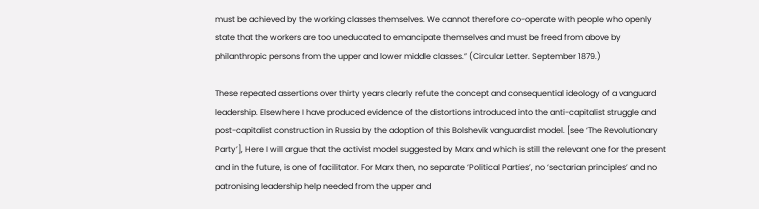must be achieved by the working classes themselves. We cannot therefore co-operate with people who openly state that the workers are too uneducated to emancipate themselves and must be freed from above by philanthropic persons from the upper and lower middle classes.” (Circular Letter. September 1879.)

These repeated assertions over thirty years clearly refute the concept and consequential ideology of a vanguard leadership. Elsewhere I have produced evidence of the distortions introduced into the anti-capitalist struggle and post-capitalist construction in Russia by the adoption of this Bolshevik vanguardist model. [see ‘The Revolutionary Party’], Here I will argue that the activist model suggested by Marx and which is still the relevant one for the present and in the future, is one of facilitator. For Marx then, no separate ‘Political Parties’, no ‘sectarian principles’ and no patronising leadership help needed from the upper and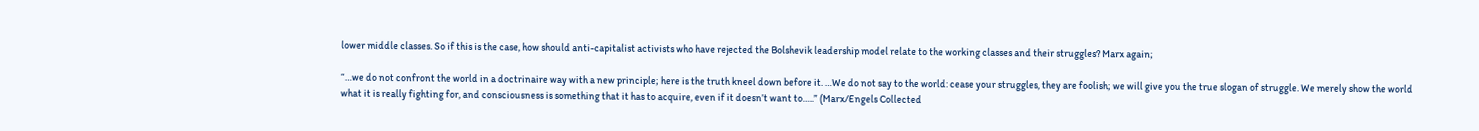lower middle classes. So if this is the case, how should anti-capitalist activists who have rejected the Bolshevik leadership model relate to the working classes and their struggles? Marx again;

“…we do not confront the world in a doctrinaire way with a new principle; here is the truth kneel down before it. …We do not say to the world: cease your struggles, they are foolish; we will give you the true slogan of struggle. We merely show the world what it is really fighting for, and consciousness is something that it has to acquire, even if it doesn’t want to…..” (Marx/Engels Collected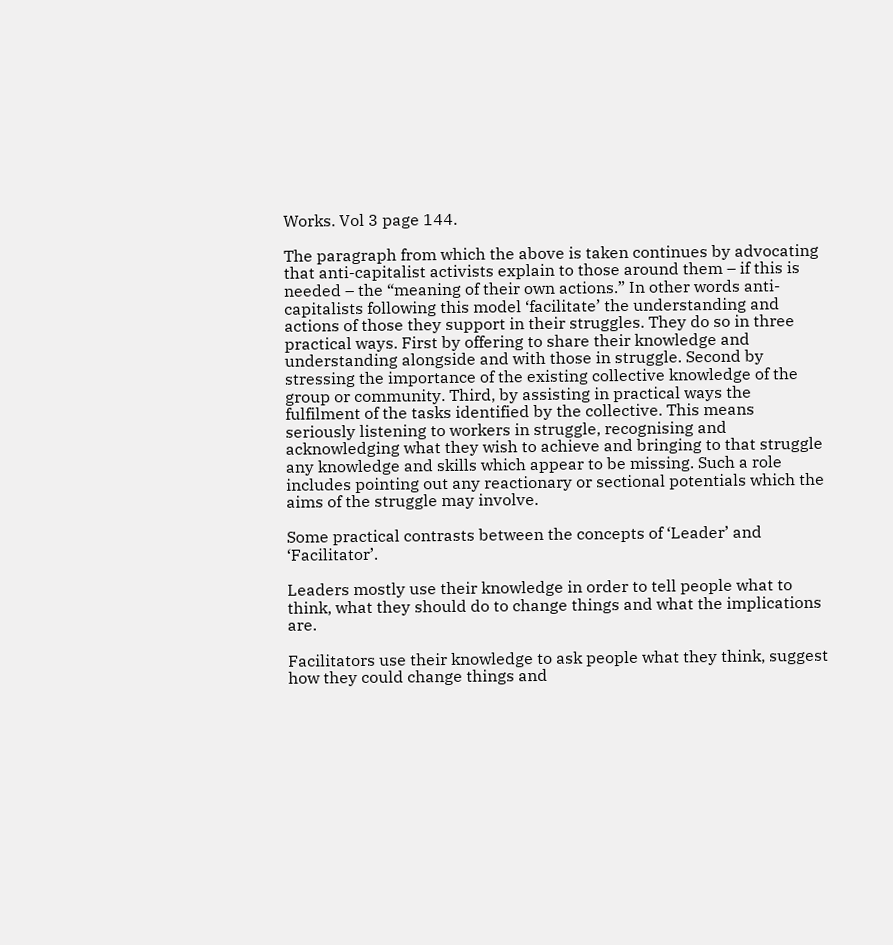Works. Vol 3 page 144.

The paragraph from which the above is taken continues by advocating that anti-capitalist activists explain to those around them – if this is needed – the “meaning of their own actions.” In other words anti-capitalists following this model ‘facilitate’ the understanding and actions of those they support in their struggles. They do so in three practical ways. First by offering to share their knowledge and understanding alongside and with those in struggle. Second by stressing the importance of the existing collective knowledge of the group or community. Third, by assisting in practical ways the fulfilment of the tasks identified by the collective. This means seriously listening to workers in struggle, recognising and acknowledging what they wish to achieve and bringing to that struggle any knowledge and skills which appear to be missing. Such a role includes pointing out any reactionary or sectional potentials which the aims of the struggle may involve.

Some practical contrasts between the concepts of ‘Leader’ and ‘Facilitator’.

Leaders mostly use their knowledge in order to tell people what to think, what they should do to change things and what the implications are.

Facilitators use their knowledge to ask people what they think, suggest how they could change things and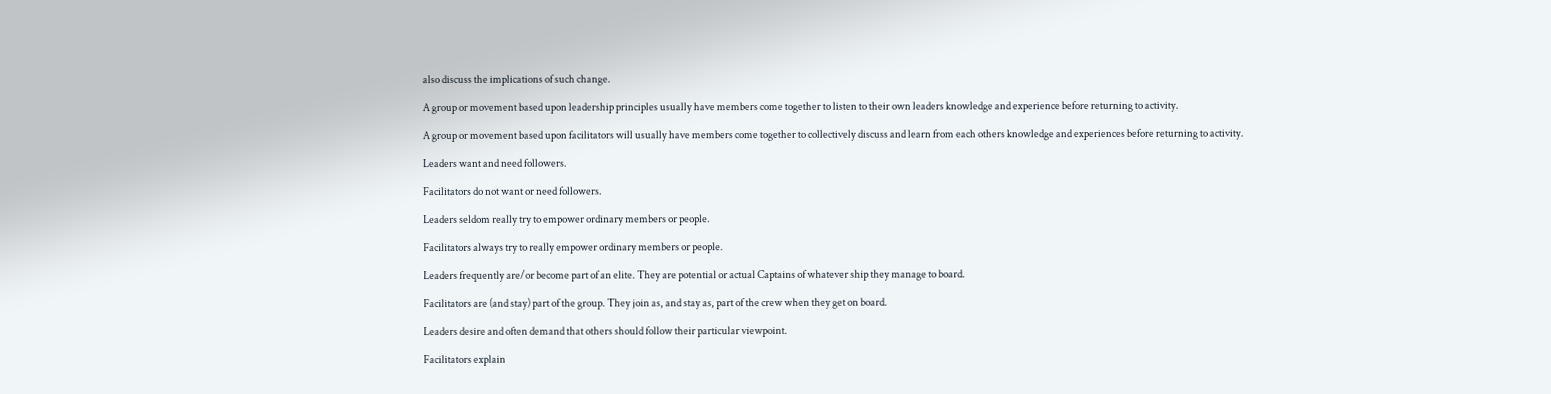also discuss the implications of such change.

A group or movement based upon leadership principles usually have members come together to listen to their own leaders knowledge and experience before returning to activity.

A group or movement based upon facilitators will usually have members come together to collectively discuss and learn from each others knowledge and experiences before returning to activity.

Leaders want and need followers.

Facilitators do not want or need followers.

Leaders seldom really try to empower ordinary members or people.

Facilitators always try to really empower ordinary members or people.

Leaders frequently are/or become part of an elite. They are potential or actual Captains of whatever ship they manage to board.

Facilitators are (and stay) part of the group. They join as, and stay as, part of the crew when they get on board.

Leaders desire and often demand that others should follow their particular viewpoint.

Facilitators explain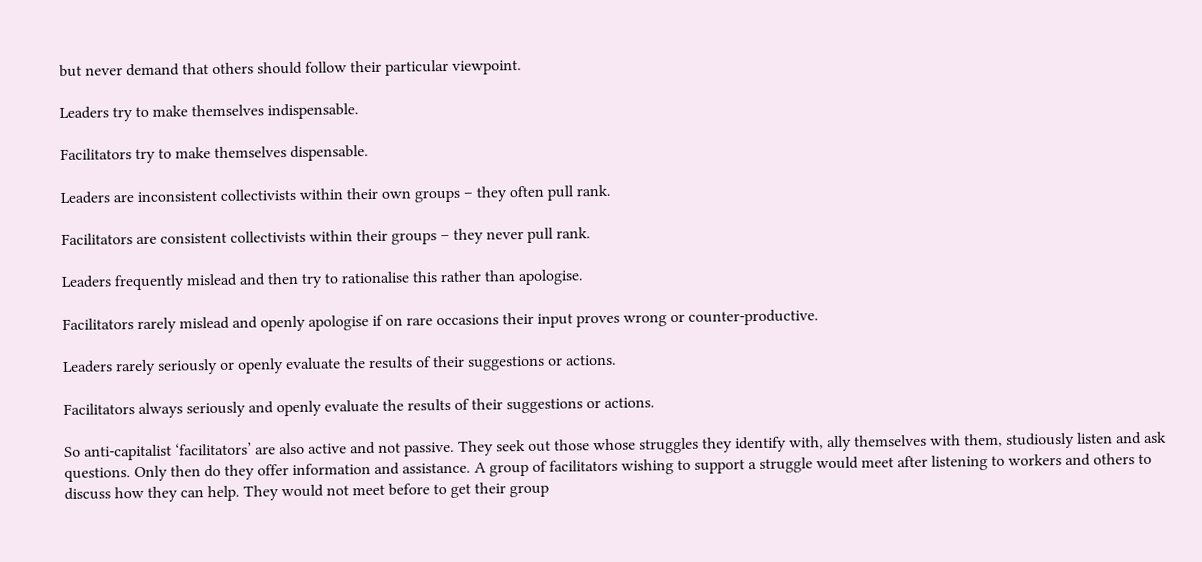but never demand that others should follow their particular viewpoint.

Leaders try to make themselves indispensable.

Facilitators try to make themselves dispensable.

Leaders are inconsistent collectivists within their own groups – they often pull rank.

Facilitators are consistent collectivists within their groups – they never pull rank.

Leaders frequently mislead and then try to rationalise this rather than apologise.

Facilitators rarely mislead and openly apologise if on rare occasions their input proves wrong or counter-productive.

Leaders rarely seriously or openly evaluate the results of their suggestions or actions.

Facilitators always seriously and openly evaluate the results of their suggestions or actions.

So anti-capitalist ‘facilitators’ are also active and not passive. They seek out those whose struggles they identify with, ally themselves with them, studiously listen and ask questions. Only then do they offer information and assistance. A group of facilitators wishing to support a struggle would meet after listening to workers and others to discuss how they can help. They would not meet before to get their group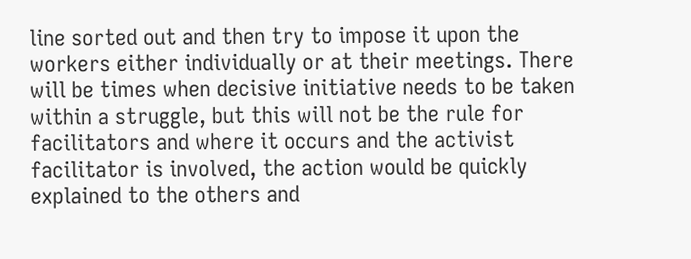line sorted out and then try to impose it upon the workers either individually or at their meetings. There will be times when decisive initiative needs to be taken within a struggle, but this will not be the rule for facilitators and where it occurs and the activist facilitator is involved, the action would be quickly explained to the others and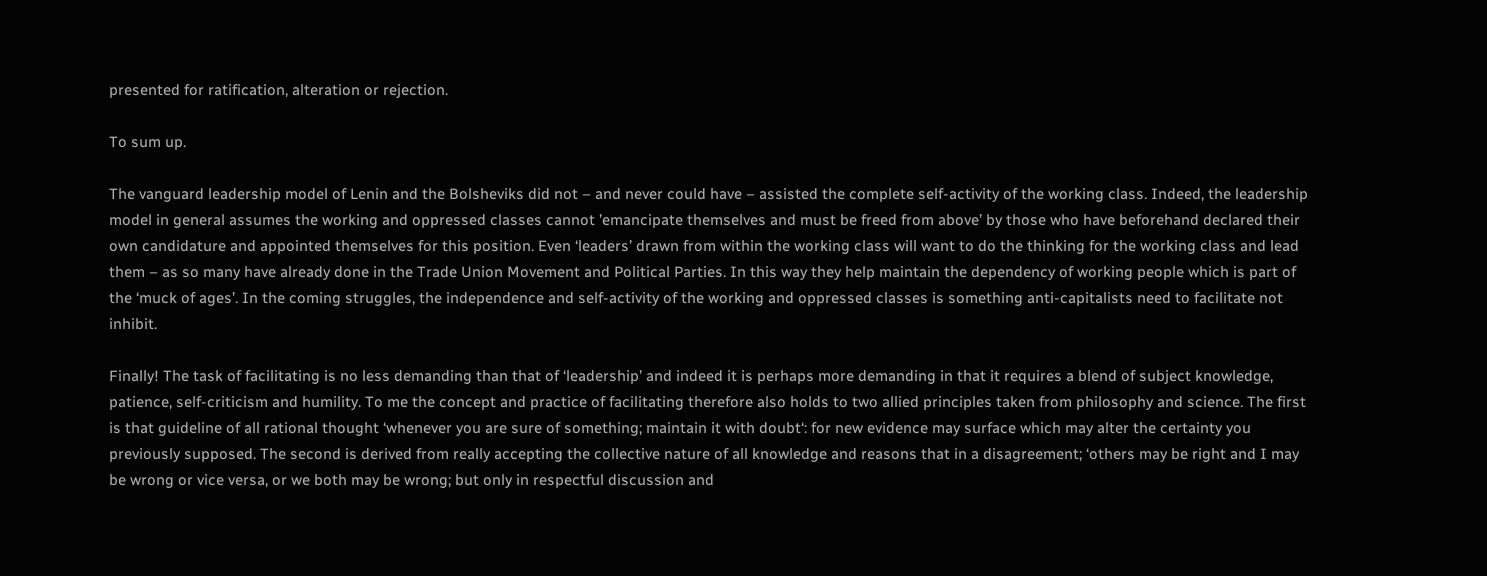presented for ratification, alteration or rejection.

To sum up.

The vanguard leadership model of Lenin and the Bolsheviks did not – and never could have – assisted the complete self-activity of the working class. Indeed, the leadership model in general assumes the working and oppressed classes cannot ’emancipate themselves and must be freed from above’ by those who have beforehand declared their own candidature and appointed themselves for this position. Even ‘leaders’ drawn from within the working class will want to do the thinking for the working class and lead them – as so many have already done in the Trade Union Movement and Political Parties. In this way they help maintain the dependency of working people which is part of the ‘muck of ages’. In the coming struggles, the independence and self-activity of the working and oppressed classes is something anti-capitalists need to facilitate not inhibit.

Finally! The task of facilitating is no less demanding than that of ‘leadership’ and indeed it is perhaps more demanding in that it requires a blend of subject knowledge, patience, self-criticism and humility. To me the concept and practice of facilitating therefore also holds to two allied principles taken from philosophy and science. The first is that guideline of all rational thought ‘whenever you are sure of something; maintain it with doubt‘: for new evidence may surface which may alter the certainty you previously supposed. The second is derived from really accepting the collective nature of all knowledge and reasons that in a disagreement; ‘others may be right and I may be wrong or vice versa, or we both may be wrong; but only in respectful discussion and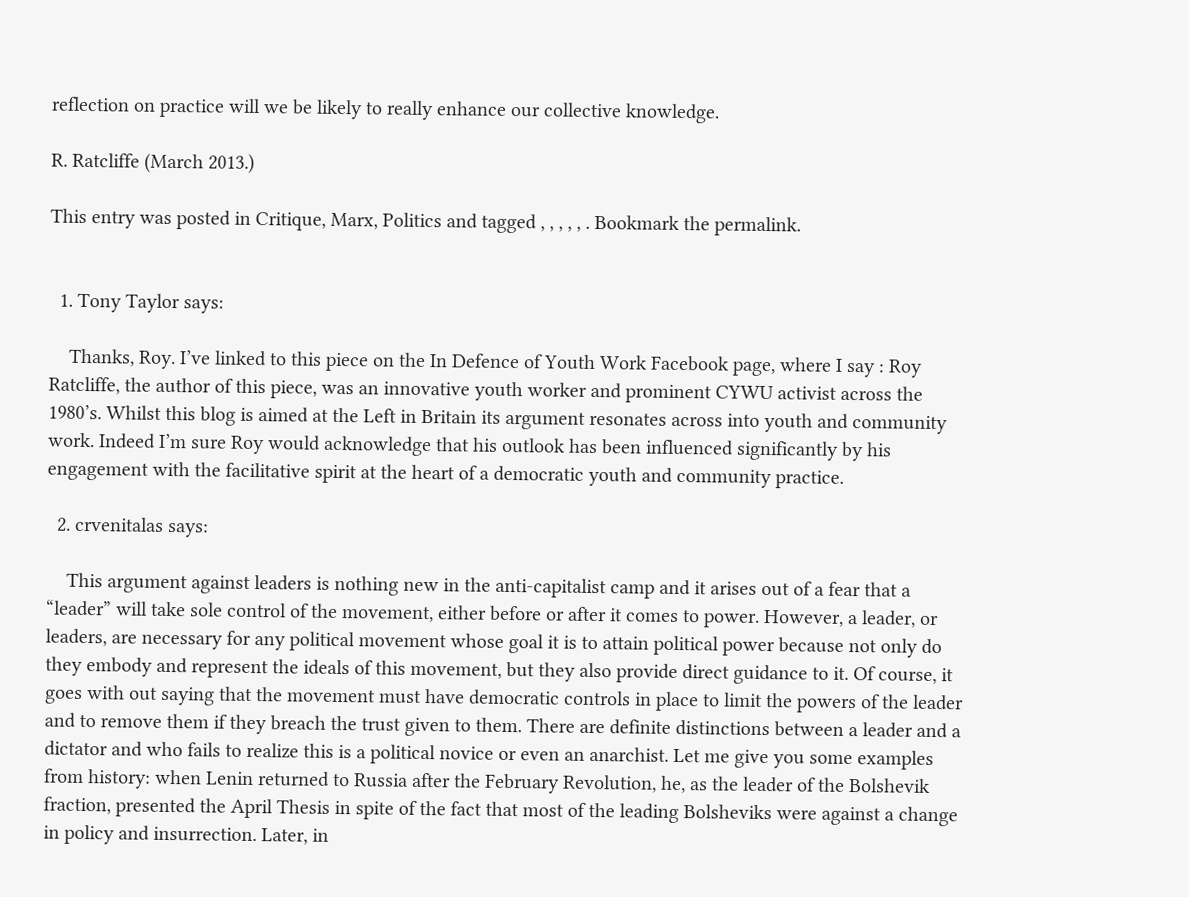reflection on practice will we be likely to really enhance our collective knowledge.

R. Ratcliffe (March 2013.)

This entry was posted in Critique, Marx, Politics and tagged , , , , , . Bookmark the permalink.


  1. Tony Taylor says:

    Thanks, Roy. I’ve linked to this piece on the In Defence of Youth Work Facebook page, where I say : Roy Ratcliffe, the author of this piece, was an innovative youth worker and prominent CYWU activist across the 1980’s. Whilst this blog is aimed at the Left in Britain its argument resonates across into youth and community work. Indeed I’m sure Roy would acknowledge that his outlook has been influenced significantly by his engagement with the facilitative spirit at the heart of a democratic youth and community practice.

  2. crvenitalas says:

    This argument against leaders is nothing new in the anti-capitalist camp and it arises out of a fear that a “leader” will take sole control of the movement, either before or after it comes to power. However, a leader, or leaders, are necessary for any political movement whose goal it is to attain political power because not only do they embody and represent the ideals of this movement, but they also provide direct guidance to it. Of course, it goes with out saying that the movement must have democratic controls in place to limit the powers of the leader and to remove them if they breach the trust given to them. There are definite distinctions between a leader and a dictator and who fails to realize this is a political novice or even an anarchist. Let me give you some examples from history: when Lenin returned to Russia after the February Revolution, he, as the leader of the Bolshevik fraction, presented the April Thesis in spite of the fact that most of the leading Bolsheviks were against a change in policy and insurrection. Later, in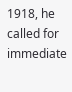1918, he called for immediate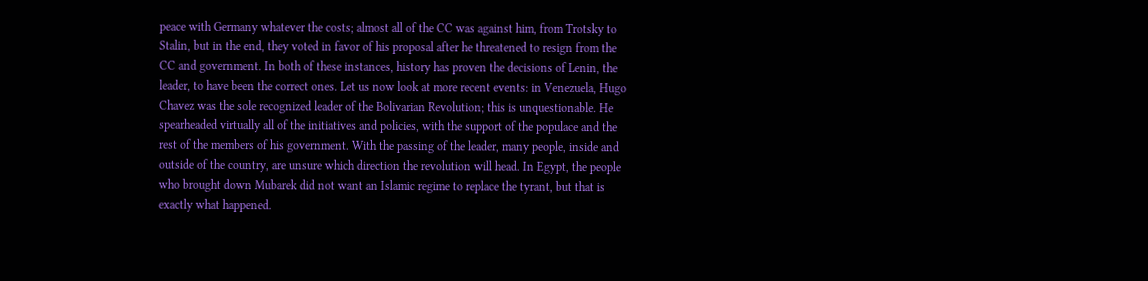peace with Germany whatever the costs; almost all of the CC was against him, from Trotsky to Stalin, but in the end, they voted in favor of his proposal after he threatened to resign from the CC and government. In both of these instances, history has proven the decisions of Lenin, the leader, to have been the correct ones. Let us now look at more recent events: in Venezuela, Hugo Chavez was the sole recognized leader of the Bolivarian Revolution; this is unquestionable. He spearheaded virtually all of the initiatives and policies, with the support of the populace and the rest of the members of his government. With the passing of the leader, many people, inside and outside of the country, are unsure which direction the revolution will head. In Egypt, the people who brought down Mubarek did not want an Islamic regime to replace the tyrant, but that is exactly what happened.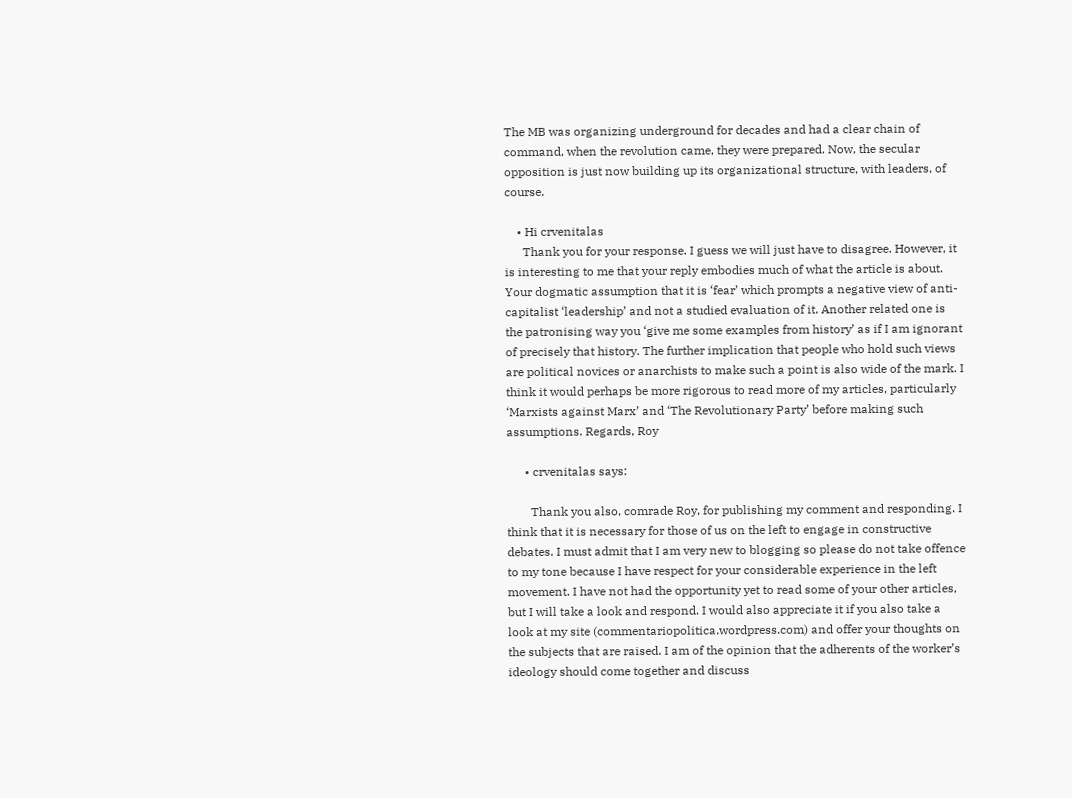The MB was organizing underground for decades and had a clear chain of command, when the revolution came, they were prepared. Now, the secular opposition is just now building up its organizational structure, with leaders, of course.

    • Hi crvenitalas
      Thank you for your response. I guess we will just have to disagree. However, it is interesting to me that your reply embodies much of what the article is about. Your dogmatic assumption that it is ‘fear’ which prompts a negative view of anti-capitalist ‘leadership’ and not a studied evaluation of it. Another related one is the patronising way you ‘give me some examples from history’ as if I am ignorant of precisely that history. The further implication that people who hold such views are political novices or anarchists to make such a point is also wide of the mark. I think it would perhaps be more rigorous to read more of my articles, particularly ‘Marxists against Marx’ and ‘The Revolutionary Party’ before making such assumptions. Regards, Roy

      • crvenitalas says:

        Thank you also, comrade Roy, for publishing my comment and responding. I think that it is necessary for those of us on the left to engage in constructive debates. I must admit that I am very new to blogging so please do not take offence to my tone because I have respect for your considerable experience in the left movement. I have not had the opportunity yet to read some of your other articles, but I will take a look and respond. I would also appreciate it if you also take a look at my site (commentariopolitica.wordpress.com) and offer your thoughts on the subjects that are raised. I am of the opinion that the adherents of the worker’s ideology should come together and discuss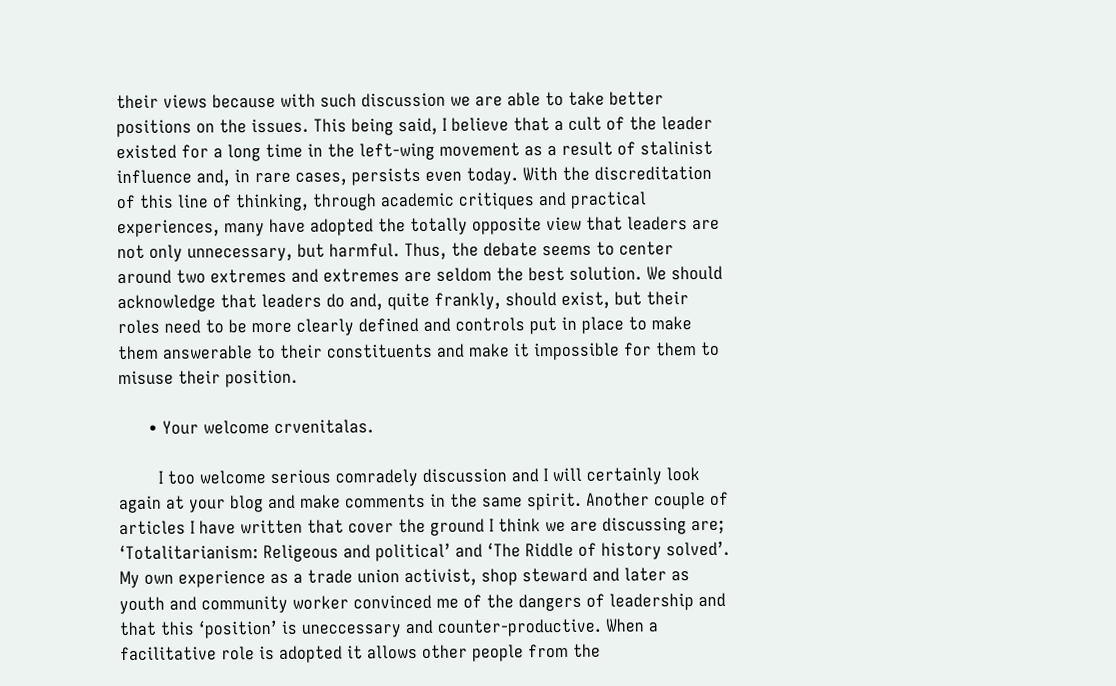their views because with such discussion we are able to take better positions on the issues. This being said, I believe that a cult of the leader existed for a long time in the left-wing movement as a result of stalinist influence and, in rare cases, persists even today. With the discreditation of this line of thinking, through academic critiques and practical experiences, many have adopted the totally opposite view that leaders are not only unnecessary, but harmful. Thus, the debate seems to center around two extremes and extremes are seldom the best solution. We should acknowledge that leaders do and, quite frankly, should exist, but their roles need to be more clearly defined and controls put in place to make them answerable to their constituents and make it impossible for them to misuse their position.

      • Your welcome crvenitalas.

        I too welcome serious comradely discussion and I will certainly look again at your blog and make comments in the same spirit. Another couple of articles I have written that cover the ground I think we are discussing are; ‘Totalitarianism: Religeous and political’ and ‘The Riddle of history solved’. My own experience as a trade union activist, shop steward and later as youth and community worker convinced me of the dangers of leadership and that this ‘position’ is uneccessary and counter-productive. When a facilitative role is adopted it allows other people from the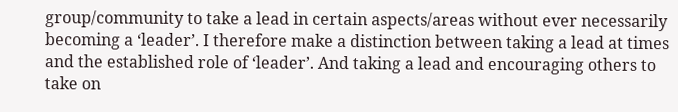group/community to take a lead in certain aspects/areas without ever necessarily becoming a ‘leader’. I therefore make a distinction between taking a lead at times and the established role of ‘leader’. And taking a lead and encouraging others to take on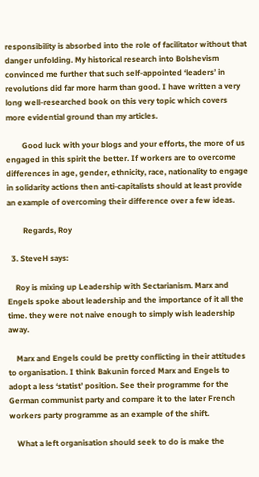responsibility is absorbed into the role of facilitator without that danger unfolding. My historical research into Bolshevism convinced me further that such self-appointed ‘leaders’ in revolutions did far more harm than good. I have written a very long well-researched book on this very topic which covers more evidential ground than my articles.

        Good luck with your blogs and your efforts, the more of us engaged in this spirit the better. If workers are to overcome differences in age, gender, ethnicity, race, nationality to engage in solidarity actions then anti-capitalists should at least provide an example of overcoming their difference over a few ideas.

        Regards, Roy

  3. SteveH says:

    Roy is mixing up Leadership with Sectarianism. Marx and Engels spoke about leadership and the importance of it all the time. they were not naive enough to simply wish leadership away.

    Marx and Engels could be pretty conflicting in their attitudes to organisation. I think Bakunin forced Marx and Engels to adopt a less ‘statist’ position. See their programme for the German communist party and compare it to the later French workers party programme as an example of the shift.

    What a left organisation should seek to do is make the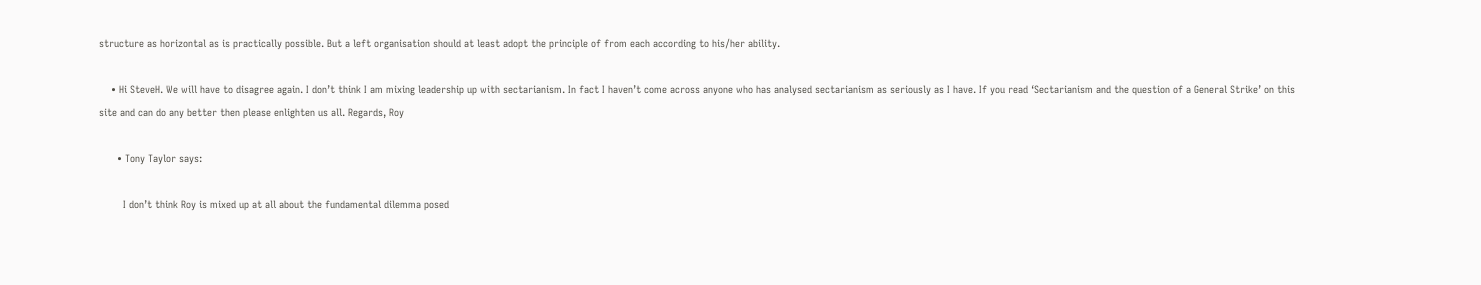structure as horizontal as is practically possible. But a left organisation should at least adopt the principle of from each according to his/her ability.

    • Hi SteveH. We will have to disagree again. I don’t think I am mixing leadership up with sectarianism. In fact I haven’t come across anyone who has analysed sectarianism as seriously as I have. If you read ‘Sectarianism and the question of a General Strike’ on this site and can do any better then please enlighten us all. Regards, Roy

      • Tony Taylor says:

        I don’t think Roy is mixed up at all about the fundamental dilemma posed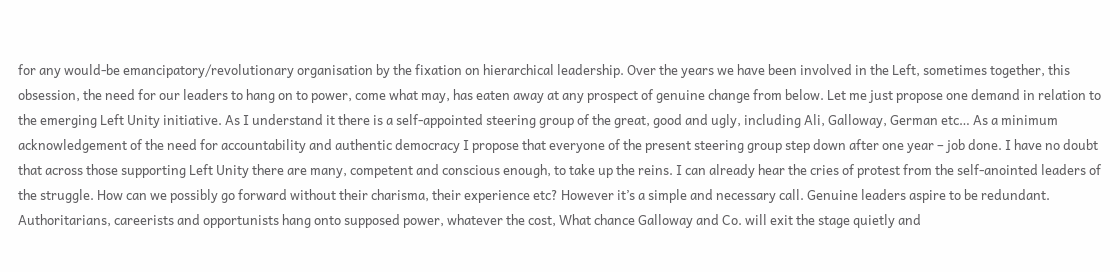for any would-be emancipatory/revolutionary organisation by the fixation on hierarchical leadership. Over the years we have been involved in the Left, sometimes together, this obsession, the need for our leaders to hang on to power, come what may, has eaten away at any prospect of genuine change from below. Let me just propose one demand in relation to the emerging Left Unity initiative. As I understand it there is a self-appointed steering group of the great, good and ugly, including Ali, Galloway, German etc… As a minimum acknowledgement of the need for accountability and authentic democracy I propose that everyone of the present steering group step down after one year – job done. I have no doubt that across those supporting Left Unity there are many, competent and conscious enough, to take up the reins. I can already hear the cries of protest from the self-anointed leaders of the struggle. How can we possibly go forward without their charisma, their experience etc? However it’s a simple and necessary call. Genuine leaders aspire to be redundant. Authoritarians, careerists and opportunists hang onto supposed power, whatever the cost, What chance Galloway and Co. will exit the stage quietly and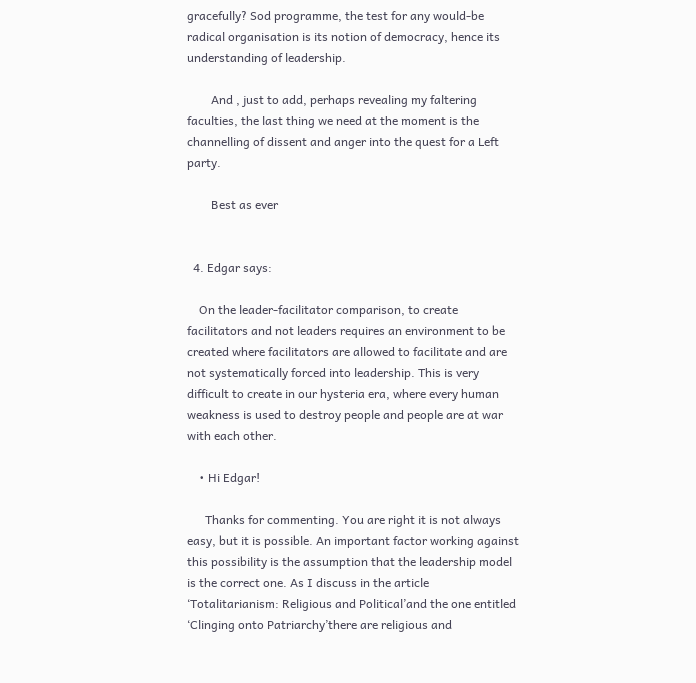gracefully? Sod programme, the test for any would-be radical organisation is its notion of democracy, hence its understanding of leadership.

        And , just to add, perhaps revealing my faltering faculties, the last thing we need at the moment is the channelling of dissent and anger into the quest for a Left party.

        Best as ever


  4. Edgar says:

    On the leader-facilitator comparison, to create facilitators and not leaders requires an environment to be created where facilitators are allowed to facilitate and are not systematically forced into leadership. This is very difficult to create in our hysteria era, where every human weakness is used to destroy people and people are at war with each other.

    • Hi Edgar!

      Thanks for commenting. You are right it is not always easy, but it is possible. An important factor working against this possibility is the assumption that the leadership model is the correct one. As I discuss in the article ‘Totalitarianism: Religious and Political’and the one entitled ‘Clinging onto Patriarchy’there are religious and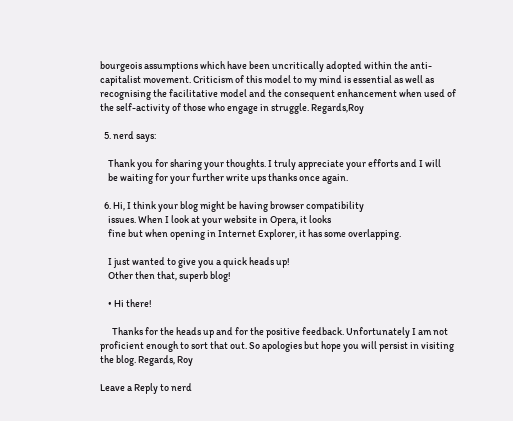bourgeois assumptions which have been uncritically adopted within the anti-capitalist movement. Criticism of this model to my mind is essential as well as recognising the facilitative model and the consequent enhancement when used of the self-activity of those who engage in struggle. Regards,Roy

  5. nerd says:

    Thank you for sharing your thoughts. I truly appreciate your efforts and I will
    be waiting for your further write ups thanks once again.

  6. Hi, I think your blog might be having browser compatibility
    issues. When I look at your website in Opera, it looks
    fine but when opening in Internet Explorer, it has some overlapping.

    I just wanted to give you a quick heads up!
    Other then that, superb blog!

    • Hi there!

      Thanks for the heads up and for the positive feedback. Unfortunately I am not proficient enough to sort that out. So apologies but hope you will persist in visiting the blog. Regards, Roy

Leave a Reply to nerd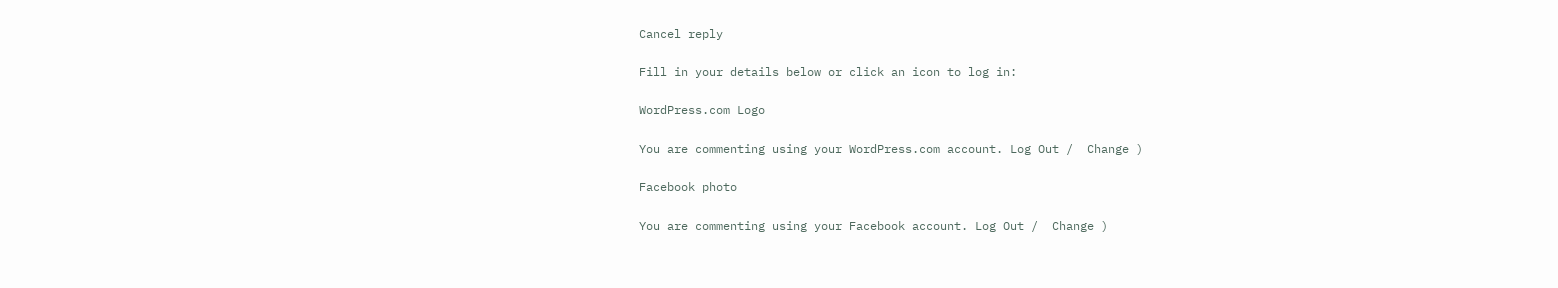Cancel reply

Fill in your details below or click an icon to log in:

WordPress.com Logo

You are commenting using your WordPress.com account. Log Out /  Change )

Facebook photo

You are commenting using your Facebook account. Log Out /  Change )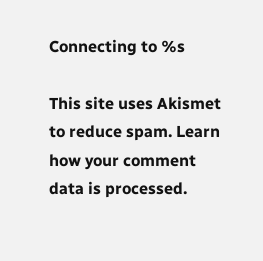Connecting to %s

This site uses Akismet to reduce spam. Learn how your comment data is processed.